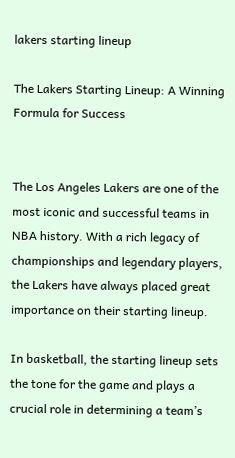lakers starting lineup

The Lakers Starting Lineup: A Winning Formula for Success


The Los Angeles Lakers are one of the most iconic and successful teams in NBA history. With a rich legacy of championships and legendary players, the Lakers have always placed great importance on their starting lineup.

In basketball, the starting lineup sets the tone for the game and plays a crucial role in determining a team’s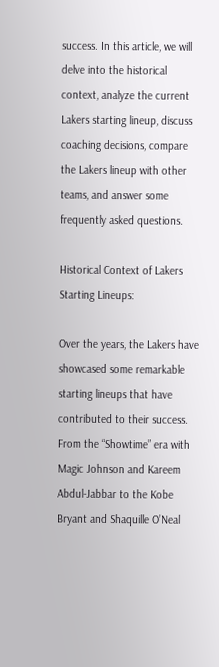success. In this article, we will delve into the historical context, analyze the current Lakers starting lineup, discuss coaching decisions, compare the Lakers lineup with other teams, and answer some frequently asked questions.

Historical Context of Lakers Starting Lineups:

Over the years, the Lakers have showcased some remarkable starting lineups that have contributed to their success. From the “Showtime” era with Magic Johnson and Kareem Abdul-Jabbar to the Kobe Bryant and Shaquille O’Neal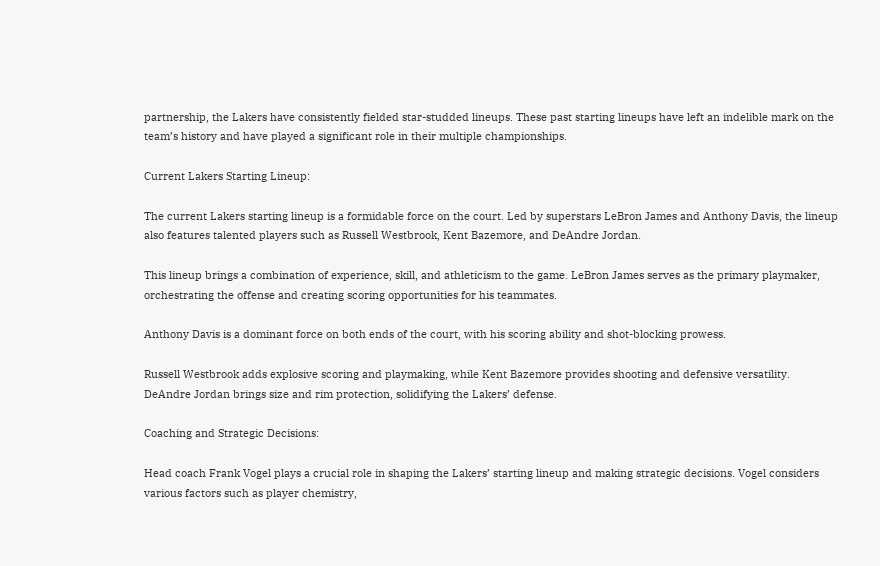partnership, the Lakers have consistently fielded star-studded lineups. These past starting lineups have left an indelible mark on the team’s history and have played a significant role in their multiple championships.

Current Lakers Starting Lineup:

The current Lakers starting lineup is a formidable force on the court. Led by superstars LeBron James and Anthony Davis, the lineup also features talented players such as Russell Westbrook, Kent Bazemore, and DeAndre Jordan.

This lineup brings a combination of experience, skill, and athleticism to the game. LeBron James serves as the primary playmaker, orchestrating the offense and creating scoring opportunities for his teammates.

Anthony Davis is a dominant force on both ends of the court, with his scoring ability and shot-blocking prowess.

Russell Westbrook adds explosive scoring and playmaking, while Kent Bazemore provides shooting and defensive versatility. DeAndre Jordan brings size and rim protection, solidifying the Lakers’ defense.

Coaching and Strategic Decisions:

Head coach Frank Vogel plays a crucial role in shaping the Lakers’ starting lineup and making strategic decisions. Vogel considers various factors such as player chemistry,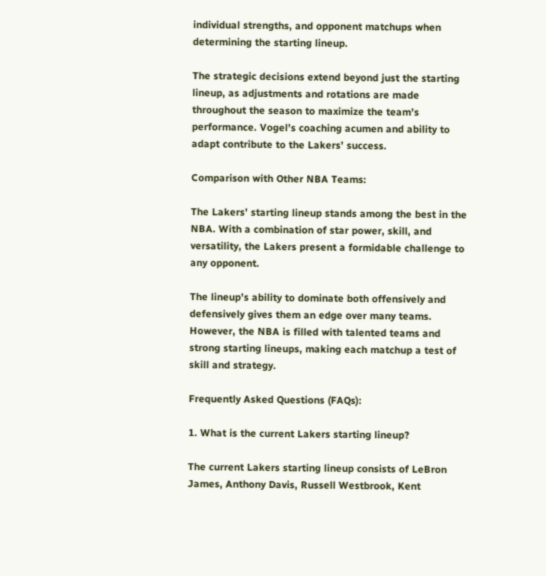individual strengths, and opponent matchups when determining the starting lineup.

The strategic decisions extend beyond just the starting lineup, as adjustments and rotations are made throughout the season to maximize the team’s performance. Vogel’s coaching acumen and ability to adapt contribute to the Lakers’ success.

Comparison with Other NBA Teams:

The Lakers’ starting lineup stands among the best in the NBA. With a combination of star power, skill, and versatility, the Lakers present a formidable challenge to any opponent.

The lineup’s ability to dominate both offensively and defensively gives them an edge over many teams. However, the NBA is filled with talented teams and strong starting lineups, making each matchup a test of skill and strategy.

Frequently Asked Questions (FAQs):

1. What is the current Lakers starting lineup?

The current Lakers starting lineup consists of LeBron James, Anthony Davis, Russell Westbrook, Kent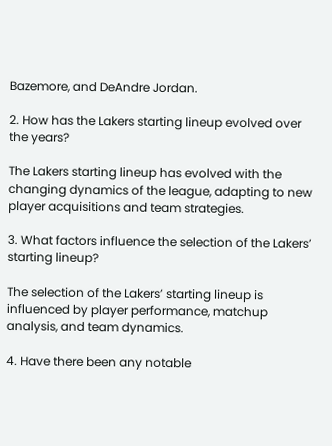Bazemore, and DeAndre Jordan.

2. How has the Lakers starting lineup evolved over the years?

The Lakers starting lineup has evolved with the changing dynamics of the league, adapting to new player acquisitions and team strategies.

3. What factors influence the selection of the Lakers’ starting lineup?

The selection of the Lakers’ starting lineup is influenced by player performance, matchup analysis, and team dynamics.

4. Have there been any notable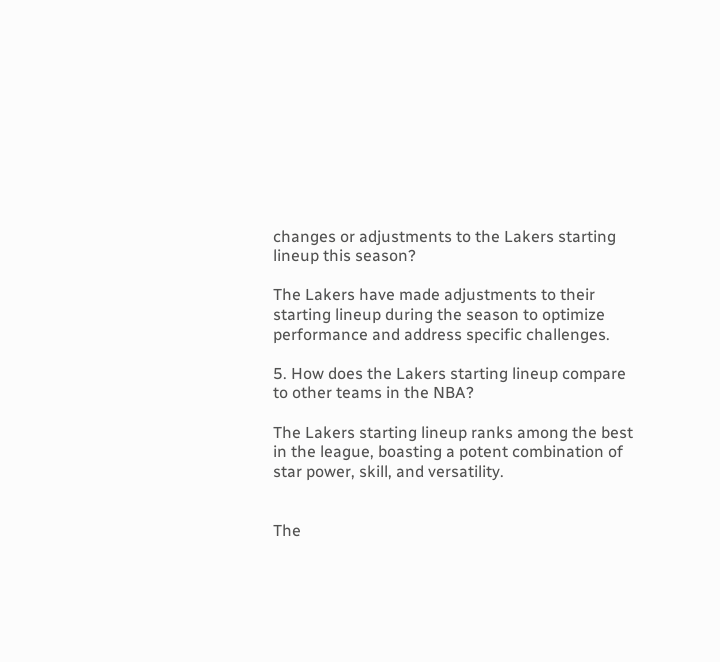changes or adjustments to the Lakers starting lineup this season?

The Lakers have made adjustments to their starting lineup during the season to optimize performance and address specific challenges.

5. How does the Lakers starting lineup compare to other teams in the NBA?

The Lakers starting lineup ranks among the best in the league, boasting a potent combination of star power, skill, and versatility.


The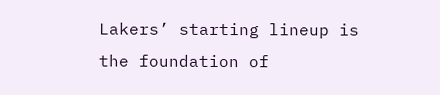Lakers’ starting lineup is the foundation of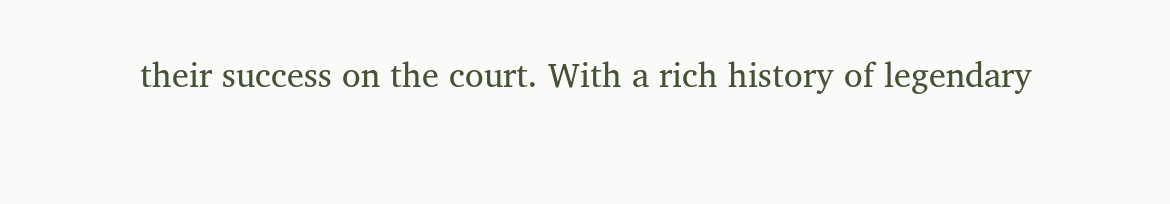their success on the court. With a rich history of legendary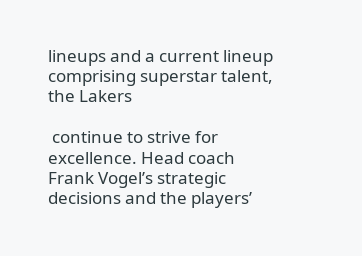lineups and a current lineup comprising superstar talent, the Lakers

 continue to strive for excellence. Head coach Frank Vogel’s strategic decisions and the players’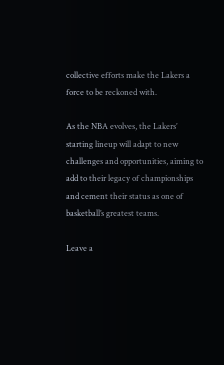collective efforts make the Lakers a force to be reckoned with.

As the NBA evolves, the Lakers’ starting lineup will adapt to new challenges and opportunities, aiming to add to their legacy of championships and cement their status as one of basketball’s greatest teams.

Leave a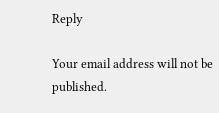Reply

Your email address will not be published.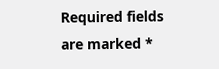Required fields are marked *